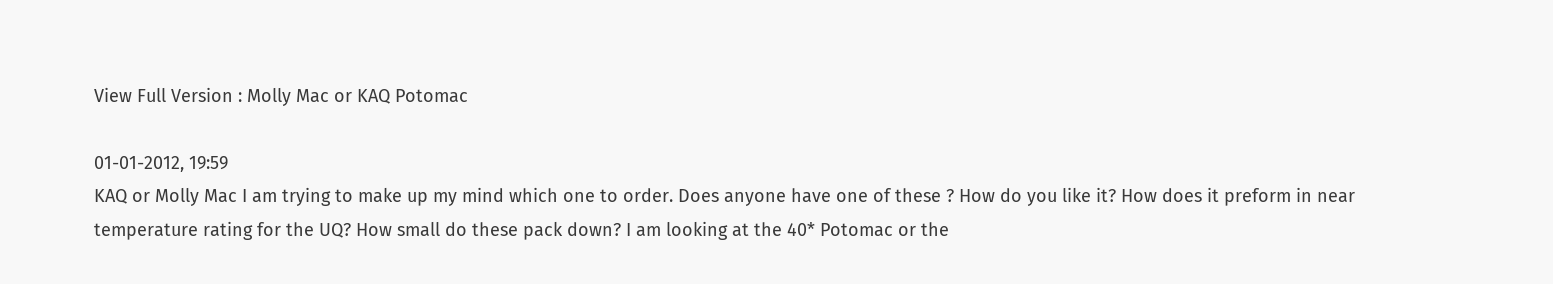View Full Version : Molly Mac or KAQ Potomac

01-01-2012, 19:59
KAQ or Molly Mac I am trying to make up my mind which one to order. Does anyone have one of these ? How do you like it? How does it preform in near temperature rating for the UQ? How small do these pack down? I am looking at the 40* Potomac or the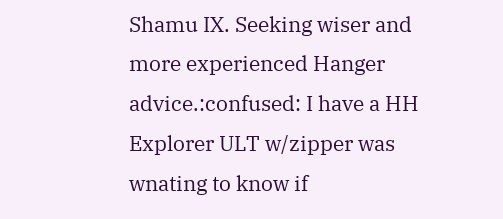Shamu IX. Seeking wiser and more experienced Hanger advice.:confused: I have a HH Explorer ULT w/zipper was wnating to know if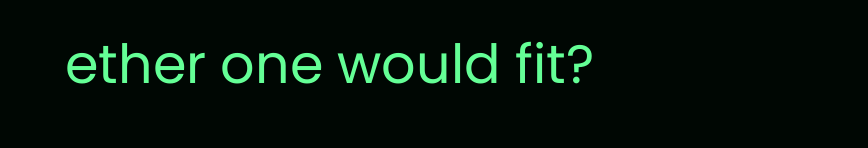ether one would fit?